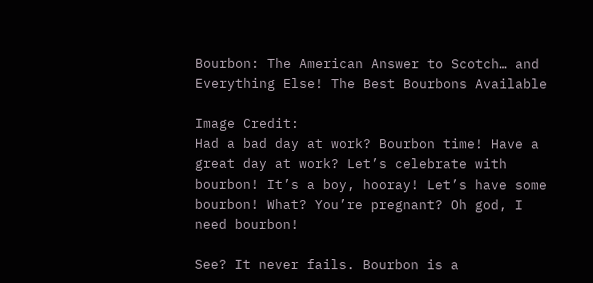Bourbon: The American Answer to Scotch… and Everything Else! The Best Bourbons Available

Image Credit:
Had a bad day at work? Bourbon time! Have a great day at work? Let’s celebrate with bourbon! It’s a boy, hooray! Let’s have some bourbon! What? You’re pregnant? Oh god, I need bourbon!

See? It never fails. Bourbon is a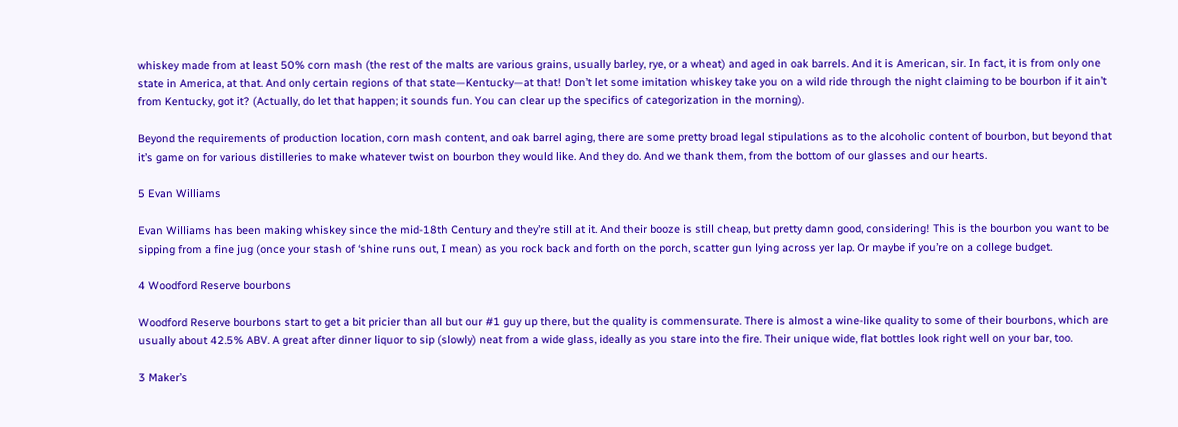whiskey made from at least 50% corn mash (the rest of the malts are various grains, usually barley, rye, or a wheat) and aged in oak barrels. And it is American, sir. In fact, it is from only one state in America, at that. And only certain regions of that state—Kentucky—at that! Don’t let some imitation whiskey take you on a wild ride through the night claiming to be bourbon if it ain’t from Kentucky, got it? (Actually, do let that happen; it sounds fun. You can clear up the specifics of categorization in the morning).

Beyond the requirements of production location, corn mash content, and oak barrel aging, there are some pretty broad legal stipulations as to the alcoholic content of bourbon, but beyond that it’s game on for various distilleries to make whatever twist on bourbon they would like. And they do. And we thank them, from the bottom of our glasses and our hearts.

5 Evan Williams

Evan Williams has been making whiskey since the mid-18th Century and they’re still at it. And their booze is still cheap, but pretty damn good, considering! This is the bourbon you want to be sipping from a fine jug (once your stash of ‘shine runs out, I mean) as you rock back and forth on the porch, scatter gun lying across yer lap. Or maybe if you’re on a college budget.

4 Woodford Reserve bourbons

Woodford Reserve bourbons start to get a bit pricier than all but our #1 guy up there, but the quality is commensurate. There is almost a wine-like quality to some of their bourbons, which are usually about 42.5% ABV. A great after dinner liquor to sip (slowly) neat from a wide glass, ideally as you stare into the fire. Their unique wide, flat bottles look right well on your bar, too.

3 Maker’s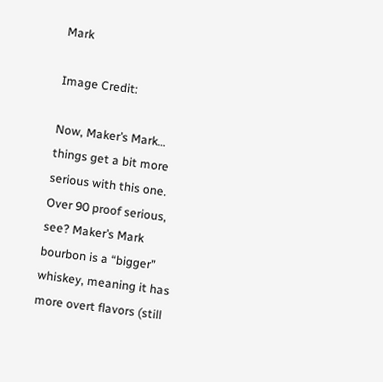Mark

Image Credit:

Now, Maker’s Mark… things get a bit more serious with this one. Over 90 proof serious, see? Maker’s Mark bourbon is a “bigger” whiskey, meaning it has more overt flavors (still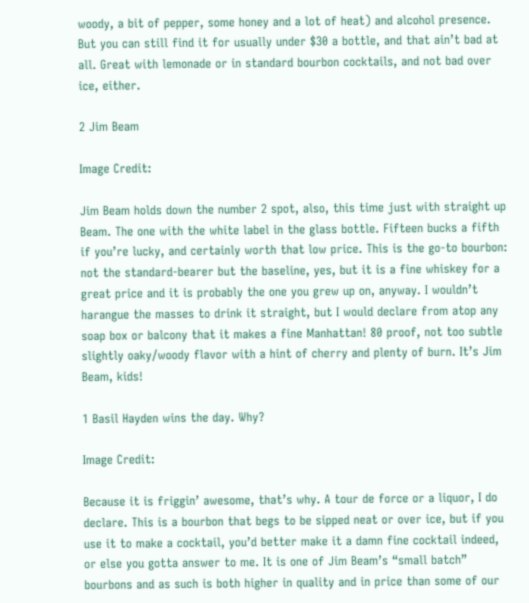woody, a bit of pepper, some honey and a lot of heat) and alcohol presence. But you can still find it for usually under $30 a bottle, and that ain’t bad at all. Great with lemonade or in standard bourbon cocktails, and not bad over ice, either.

2 Jim Beam

Image Credit:

Jim Beam holds down the number 2 spot, also, this time just with straight up Beam. The one with the white label in the glass bottle. Fifteen bucks a fifth if you’re lucky, and certainly worth that low price. This is the go-to bourbon: not the standard-bearer but the baseline, yes, but it is a fine whiskey for a great price and it is probably the one you grew up on, anyway. I wouldn’t harangue the masses to drink it straight, but I would declare from atop any soap box or balcony that it makes a fine Manhattan! 80 proof, not too subtle slightly oaky/woody flavor with a hint of cherry and plenty of burn. It’s Jim Beam, kids!

1 Basil Hayden wins the day. Why?

Image Credit:

Because it is friggin’ awesome, that’s why. A tour de force or a liquor, I do declare. This is a bourbon that begs to be sipped neat or over ice, but if you use it to make a cocktail, you’d better make it a damn fine cocktail indeed, or else you gotta answer to me. It is one of Jim Beam’s “small batch” bourbons and as such is both higher in quality and in price than some of our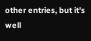other entries, but it’s well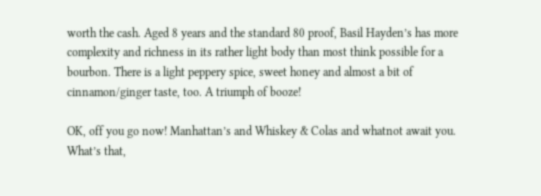worth the cash. Aged 8 years and the standard 80 proof, Basil Hayden’s has more complexity and richness in its rather light body than most think possible for a bourbon. There is a light peppery spice, sweet honey and almost a bit of cinnamon/ginger taste, too. A triumph of booze!

OK, off you go now! Manhattan’s and Whiskey & Colas and whatnot await you. What’s that,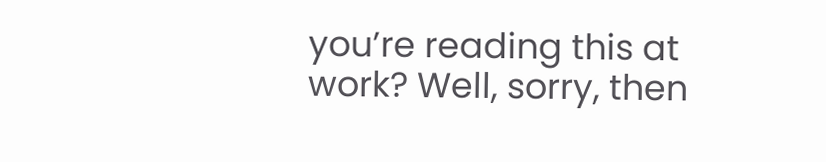you’re reading this at work? Well, sorry, then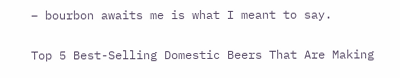– bourbon awaits me is what I meant to say.

Top 5 Best-Selling Domestic Beers That Are Making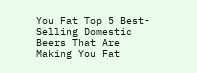You Fat Top 5 Best-Selling Domestic Beers That Are Making You Fat